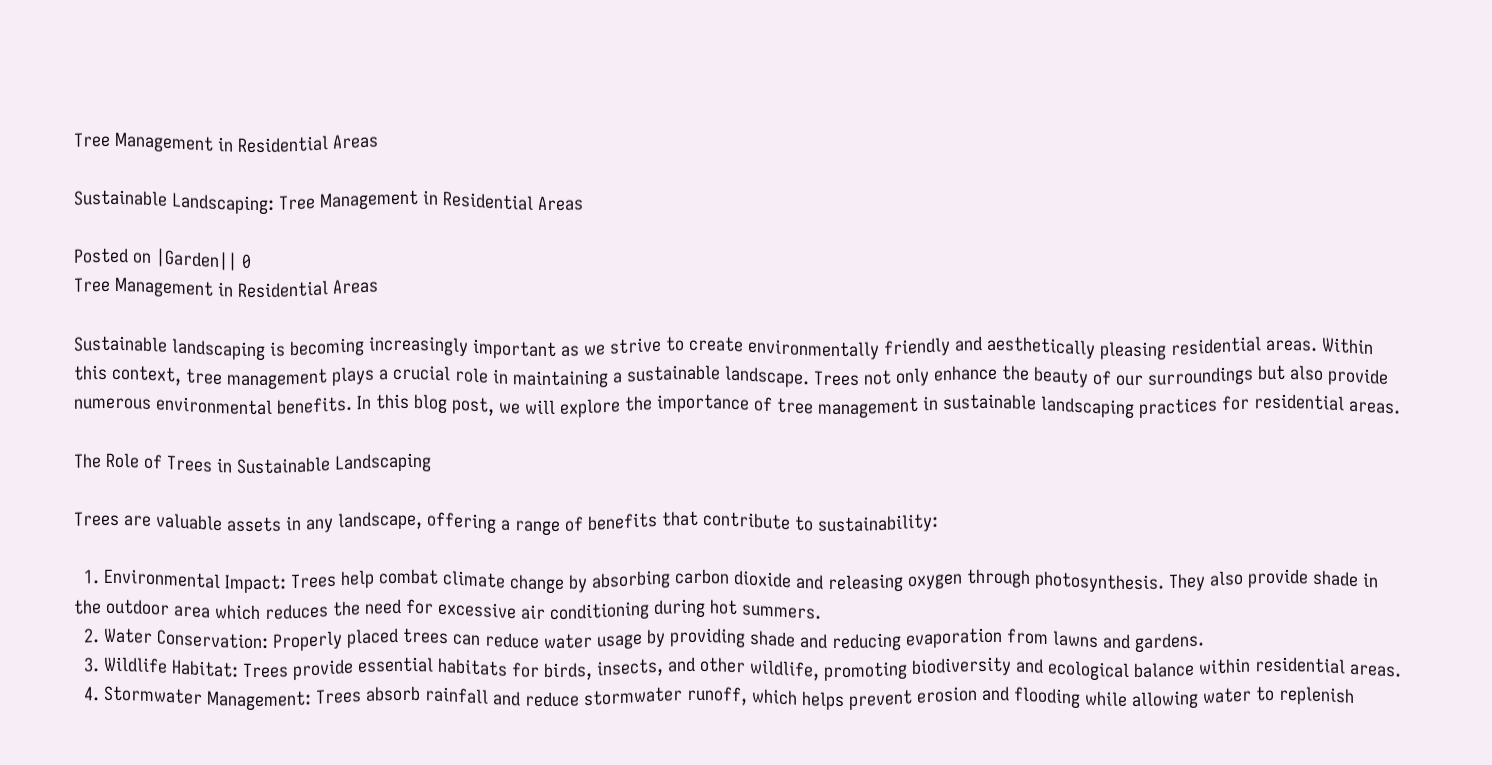Tree Management in Residential Areas

Sustainable Landscaping: Tree Management in Residential Areas

Posted on |Garden|| 0
Tree Management in Residential Areas

Sustainable landscaping is becoming increasingly important as we strive to create environmentally friendly and aesthetically pleasing residential areas. Within this context, tree management plays a crucial role in maintaining a sustainable landscape. Trees not only enhance the beauty of our surroundings but also provide numerous environmental benefits. In this blog post, we will explore the importance of tree management in sustainable landscaping practices for residential areas.

The Role of Trees in Sustainable Landscaping

Trees are valuable assets in any landscape, offering a range of benefits that contribute to sustainability:

  1. Environmental Impact: Trees help combat climate change by absorbing carbon dioxide and releasing oxygen through photosynthesis. They also provide shade in the outdoor area which reduces the need for excessive air conditioning during hot summers.
  2. Water Conservation: Properly placed trees can reduce water usage by providing shade and reducing evaporation from lawns and gardens.
  3. Wildlife Habitat: Trees provide essential habitats for birds, insects, and other wildlife, promoting biodiversity and ecological balance within residential areas.
  4. Stormwater Management: Trees absorb rainfall and reduce stormwater runoff, which helps prevent erosion and flooding while allowing water to replenish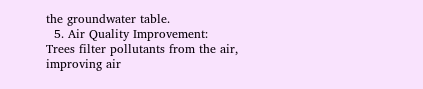the groundwater table.
  5. Air Quality Improvement: Trees filter pollutants from the air, improving air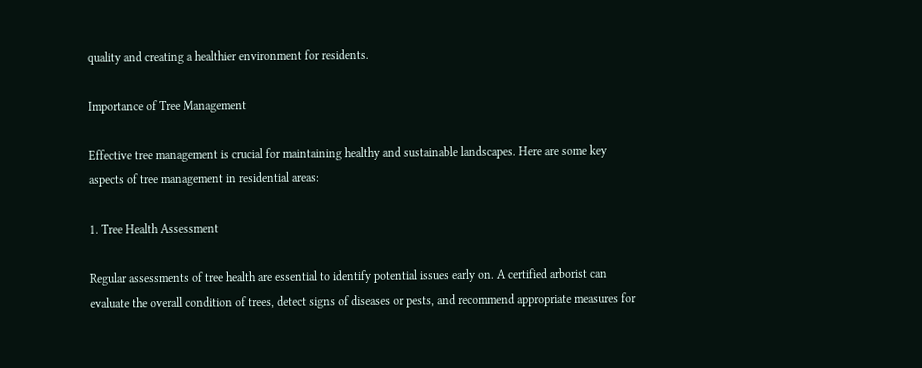quality and creating a healthier environment for residents.

Importance of Tree Management

Effective tree management is crucial for maintaining healthy and sustainable landscapes. Here are some key aspects of tree management in residential areas:

1. Tree Health Assessment

Regular assessments of tree health are essential to identify potential issues early on. A certified arborist can evaluate the overall condition of trees, detect signs of diseases or pests, and recommend appropriate measures for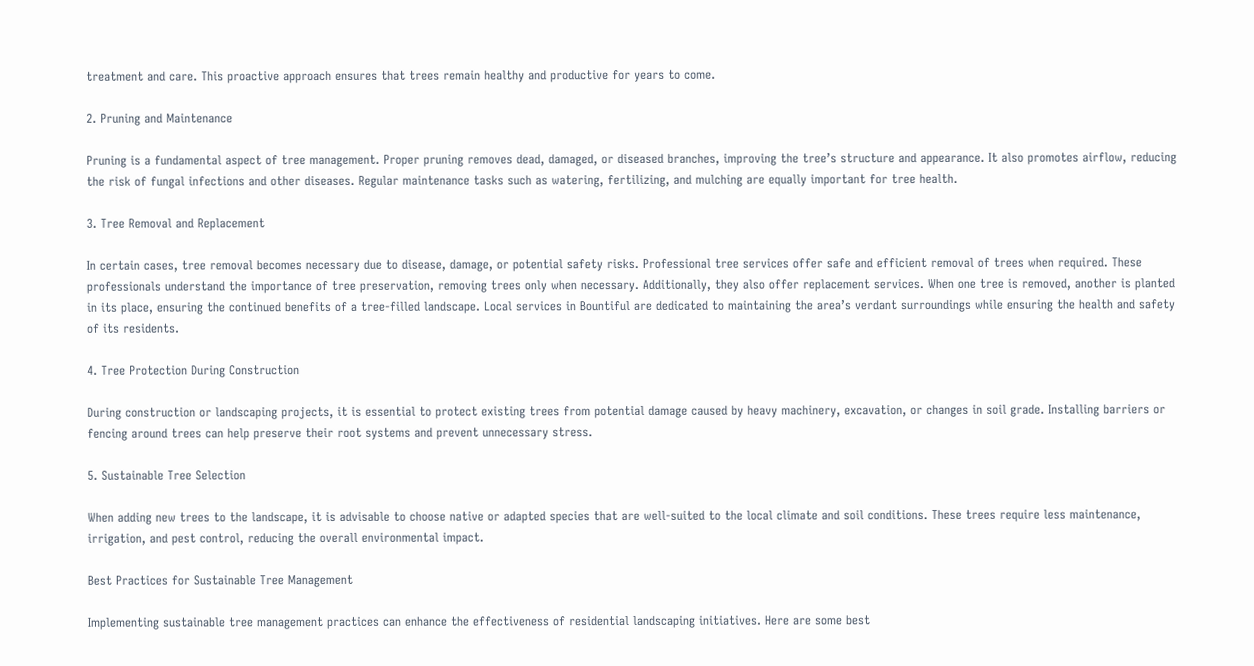treatment and care. This proactive approach ensures that trees remain healthy and productive for years to come.

2. Pruning and Maintenance

Pruning is a fundamental aspect of tree management. Proper pruning removes dead, damaged, or diseased branches, improving the tree’s structure and appearance. It also promotes airflow, reducing the risk of fungal infections and other diseases. Regular maintenance tasks such as watering, fertilizing, and mulching are equally important for tree health.

3. Tree Removal and Replacement

In certain cases, tree removal becomes necessary due to disease, damage, or potential safety risks. Professional tree services offer safe and efficient removal of trees when required. These professionals understand the importance of tree preservation, removing trees only when necessary. Additionally, they also offer replacement services. When one tree is removed, another is planted in its place, ensuring the continued benefits of a tree-filled landscape. Local services in Bountiful are dedicated to maintaining the area’s verdant surroundings while ensuring the health and safety of its residents.

4. Tree Protection During Construction

During construction or landscaping projects, it is essential to protect existing trees from potential damage caused by heavy machinery, excavation, or changes in soil grade. Installing barriers or fencing around trees can help preserve their root systems and prevent unnecessary stress.

5. Sustainable Tree Selection

When adding new trees to the landscape, it is advisable to choose native or adapted species that are well-suited to the local climate and soil conditions. These trees require less maintenance, irrigation, and pest control, reducing the overall environmental impact.

Best Practices for Sustainable Tree Management

Implementing sustainable tree management practices can enhance the effectiveness of residential landscaping initiatives. Here are some best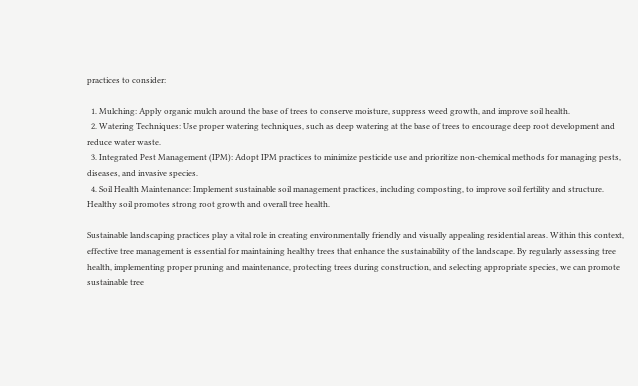practices to consider:

  1. Mulching: Apply organic mulch around the base of trees to conserve moisture, suppress weed growth, and improve soil health.
  2. Watering Techniques: Use proper watering techniques, such as deep watering at the base of trees to encourage deep root development and reduce water waste.
  3. Integrated Pest Management (IPM): Adopt IPM practices to minimize pesticide use and prioritize non-chemical methods for managing pests, diseases, and invasive species.
  4. Soil Health Maintenance: Implement sustainable soil management practices, including composting, to improve soil fertility and structure. Healthy soil promotes strong root growth and overall tree health.

Sustainable landscaping practices play a vital role in creating environmentally friendly and visually appealing residential areas. Within this context, effective tree management is essential for maintaining healthy trees that enhance the sustainability of the landscape. By regularly assessing tree health, implementing proper pruning and maintenance, protecting trees during construction, and selecting appropriate species, we can promote sustainable tree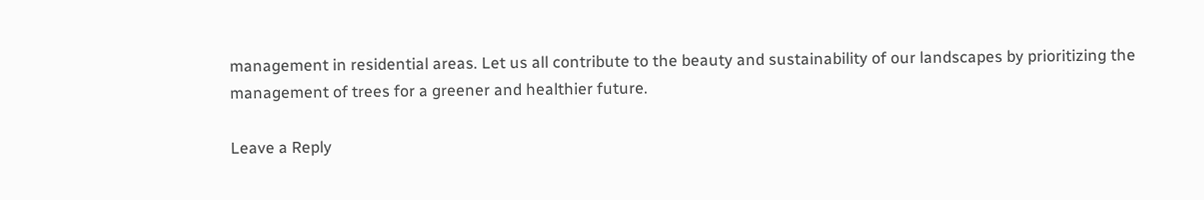management in residential areas. Let us all contribute to the beauty and sustainability of our landscapes by prioritizing the management of trees for a greener and healthier future.

Leave a Reply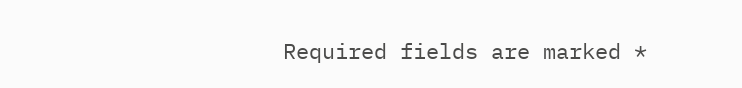Required fields are marked *